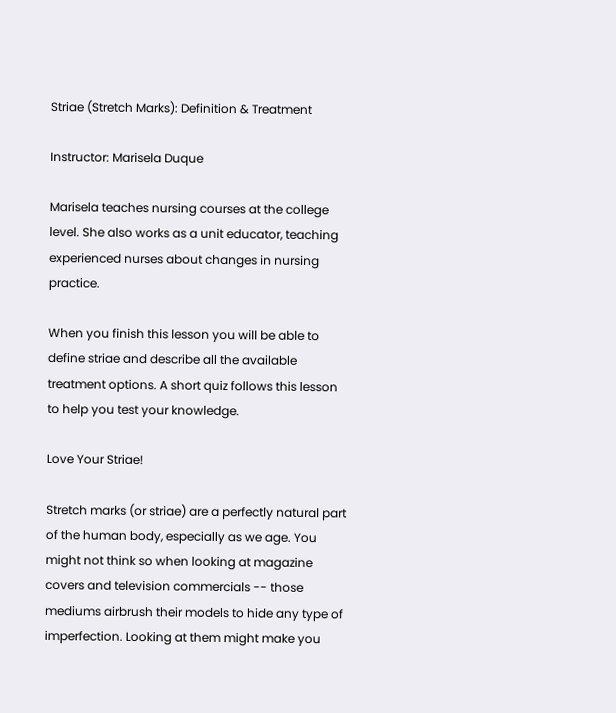Striae (Stretch Marks): Definition & Treatment

Instructor: Marisela Duque

Marisela teaches nursing courses at the college level. She also works as a unit educator, teaching experienced nurses about changes in nursing practice.

When you finish this lesson you will be able to define striae and describe all the available treatment options. A short quiz follows this lesson to help you test your knowledge.

Love Your Striae!

Stretch marks (or striae) are a perfectly natural part of the human body, especially as we age. You might not think so when looking at magazine covers and television commercials -- those mediums airbrush their models to hide any type of imperfection. Looking at them might make you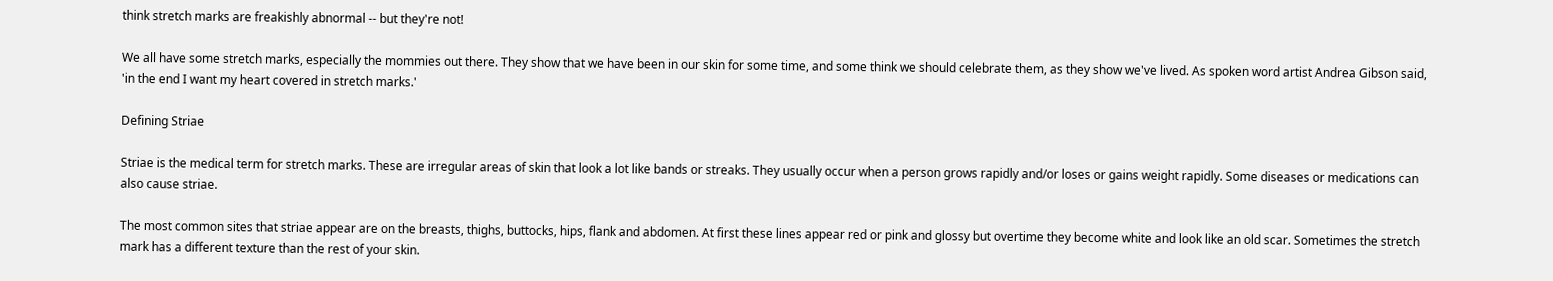think stretch marks are freakishly abnormal -- but they're not!

We all have some stretch marks, especially the mommies out there. They show that we have been in our skin for some time, and some think we should celebrate them, as they show we've lived. As spoken word artist Andrea Gibson said, 'in the end I want my heart covered in stretch marks.'

Defining Striae

Striae is the medical term for stretch marks. These are irregular areas of skin that look a lot like bands or streaks. They usually occur when a person grows rapidly and/or loses or gains weight rapidly. Some diseases or medications can also cause striae.

The most common sites that striae appear are on the breasts, thighs, buttocks, hips, flank and abdomen. At first these lines appear red or pink and glossy but overtime they become white and look like an old scar. Sometimes the stretch mark has a different texture than the rest of your skin.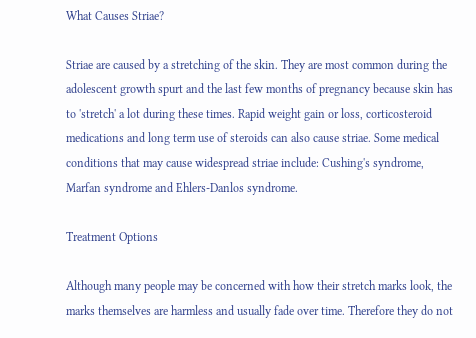What Causes Striae?

Striae are caused by a stretching of the skin. They are most common during the adolescent growth spurt and the last few months of pregnancy because skin has to 'stretch' a lot during these times. Rapid weight gain or loss, corticosteroid medications and long term use of steroids can also cause striae. Some medical conditions that may cause widespread striae include: Cushing's syndrome, Marfan syndrome and Ehlers-Danlos syndrome.

Treatment Options

Although many people may be concerned with how their stretch marks look, the marks themselves are harmless and usually fade over time. Therefore they do not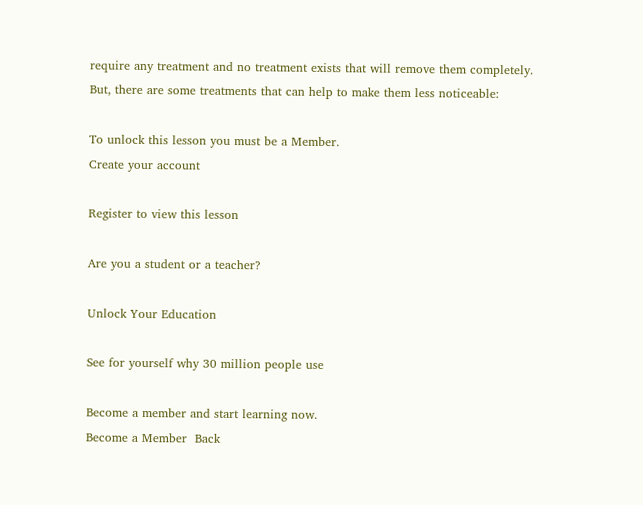require any treatment and no treatment exists that will remove them completely. But, there are some treatments that can help to make them less noticeable:

To unlock this lesson you must be a Member.
Create your account

Register to view this lesson

Are you a student or a teacher?

Unlock Your Education

See for yourself why 30 million people use

Become a member and start learning now.
Become a Member  Back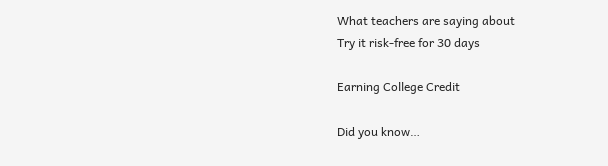What teachers are saying about
Try it risk-free for 30 days

Earning College Credit

Did you know…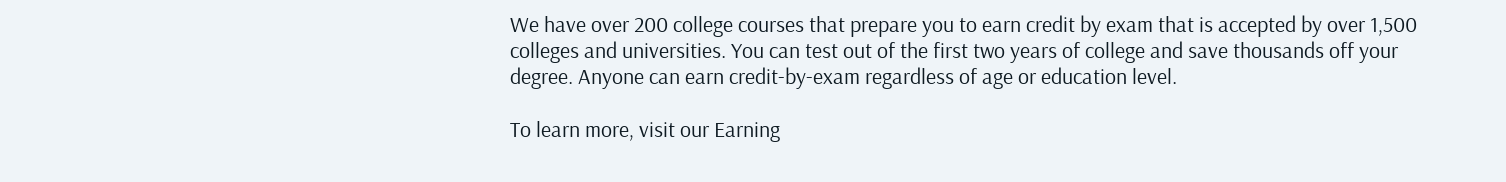We have over 200 college courses that prepare you to earn credit by exam that is accepted by over 1,500 colleges and universities. You can test out of the first two years of college and save thousands off your degree. Anyone can earn credit-by-exam regardless of age or education level.

To learn more, visit our Earning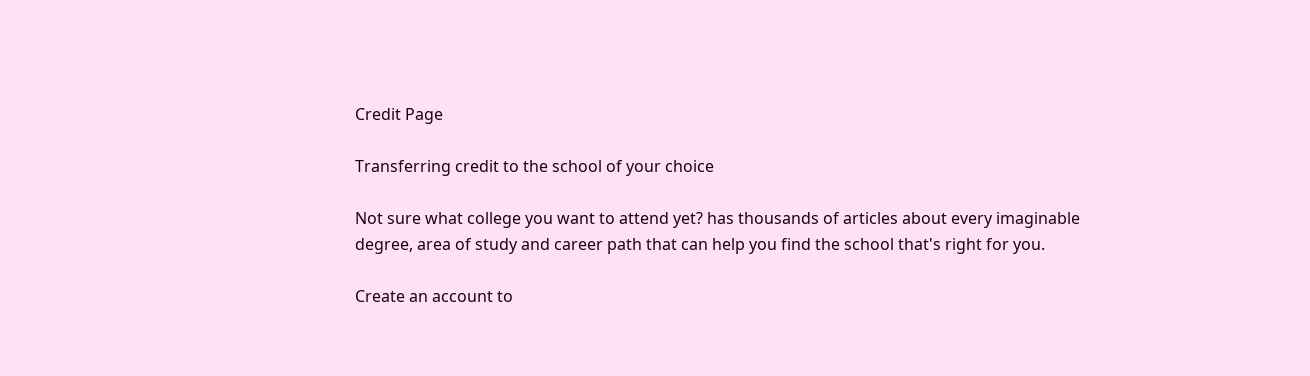Credit Page

Transferring credit to the school of your choice

Not sure what college you want to attend yet? has thousands of articles about every imaginable degree, area of study and career path that can help you find the school that's right for you.

Create an account to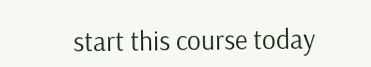start this course today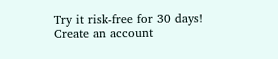Try it risk-free for 30 days!
Create an account